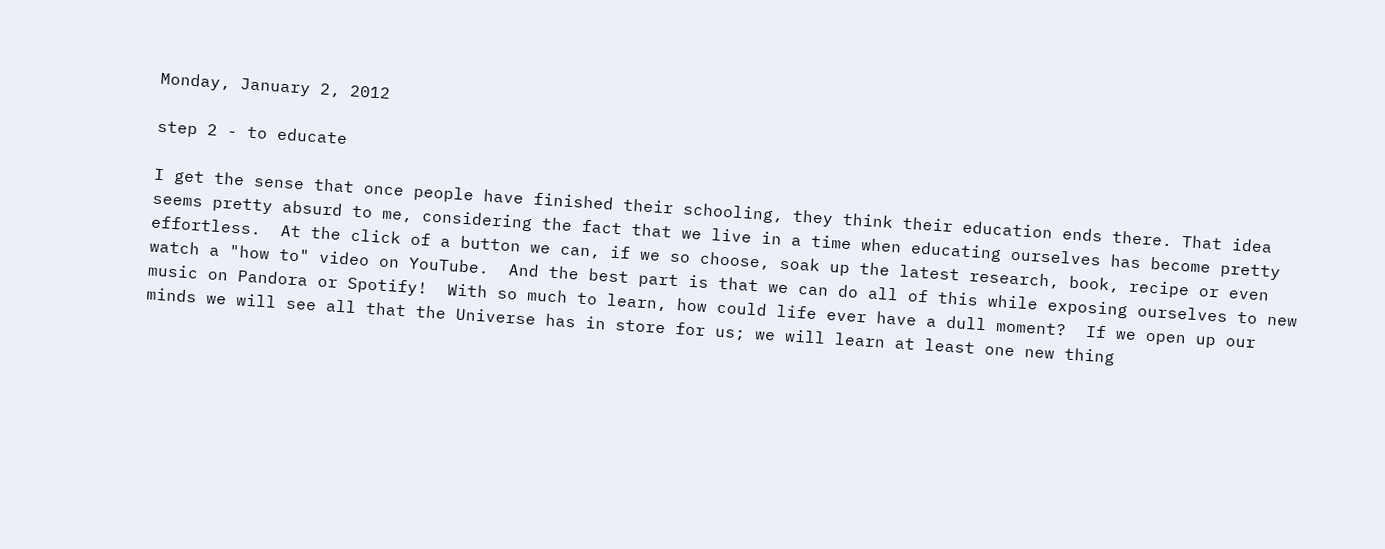Monday, January 2, 2012

step 2 - to educate

I get the sense that once people have finished their schooling, they think their education ends there. That idea seems pretty absurd to me, considering the fact that we live in a time when educating ourselves has become pretty effortless.  At the click of a button we can, if we so choose, soak up the latest research, book, recipe or even watch a "how to" video on YouTube.  And the best part is that we can do all of this while exposing ourselves to new music on Pandora or Spotify!  With so much to learn, how could life ever have a dull moment?  If we open up our minds we will see all that the Universe has in store for us; we will learn at least one new thing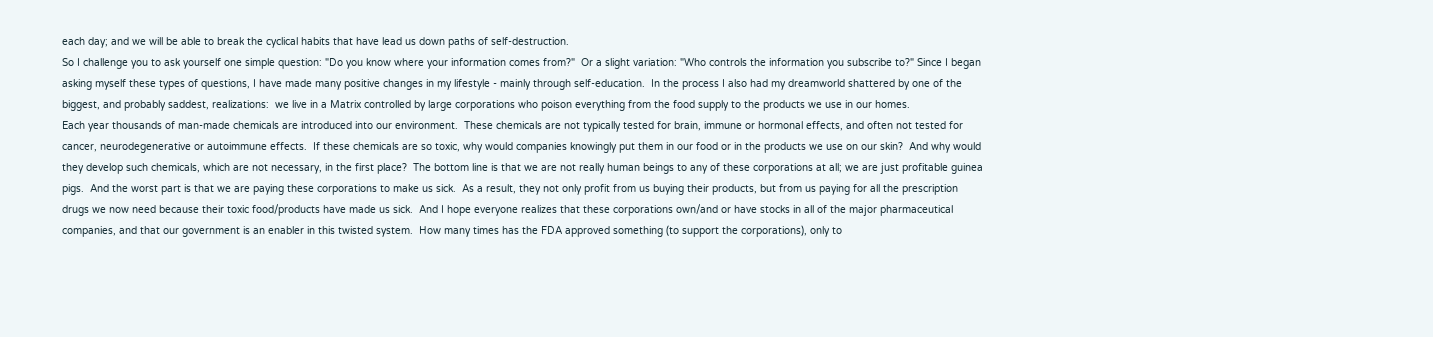each day; and we will be able to break the cyclical habits that have lead us down paths of self-destruction.
So I challenge you to ask yourself one simple question: "Do you know where your information comes from?"  Or a slight variation: "Who controls the information you subscribe to?" Since I began asking myself these types of questions, I have made many positive changes in my lifestyle - mainly through self-education.  In the process I also had my dreamworld shattered by one of the biggest, and probably saddest, realizations:  we live in a Matrix controlled by large corporations who poison everything from the food supply to the products we use in our homes.
Each year thousands of man-made chemicals are introduced into our environment.  These chemicals are not typically tested for brain, immune or hormonal effects, and often not tested for cancer, neurodegenerative or autoimmune effects.  If these chemicals are so toxic, why would companies knowingly put them in our food or in the products we use on our skin?  And why would they develop such chemicals, which are not necessary, in the first place?  The bottom line is that we are not really human beings to any of these corporations at all; we are just profitable guinea pigs.  And the worst part is that we are paying these corporations to make us sick.  As a result, they not only profit from us buying their products, but from us paying for all the prescription drugs we now need because their toxic food/products have made us sick.  And I hope everyone realizes that these corporations own/and or have stocks in all of the major pharmaceutical companies, and that our government is an enabler in this twisted system.  How many times has the FDA approved something (to support the corporations), only to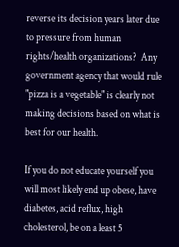reverse its decision years later due to pressure from human rights/health organizations?  Any government agency that would rule "pizza is a vegetable" is clearly not making decisions based on what is best for our health.

If you do not educate yourself you will most likely end up obese, have diabetes, acid reflux, high cholesterol, be on a least 5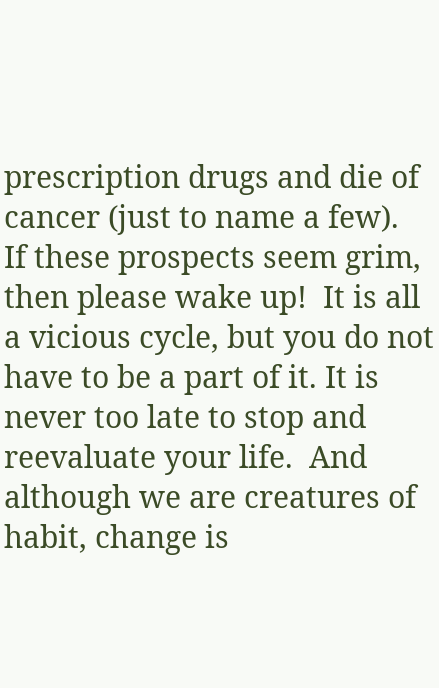prescription drugs and die of cancer (just to name a few).  If these prospects seem grim, then please wake up!  It is all a vicious cycle, but you do not have to be a part of it. It is never too late to stop and reevaluate your life.  And although we are creatures of habit, change is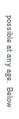possible at any age.  Below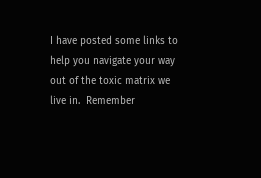I have posted some links to help you navigate your way out of the toxic matrix we live in.  Remember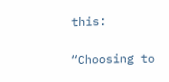this:

“Choosing to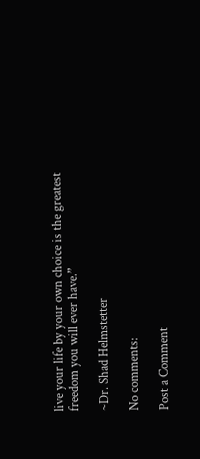live your life by your own choice is the greatest freedom you will ever have.”

~Dr. Shad Helmstetter

No comments:

Post a Comment